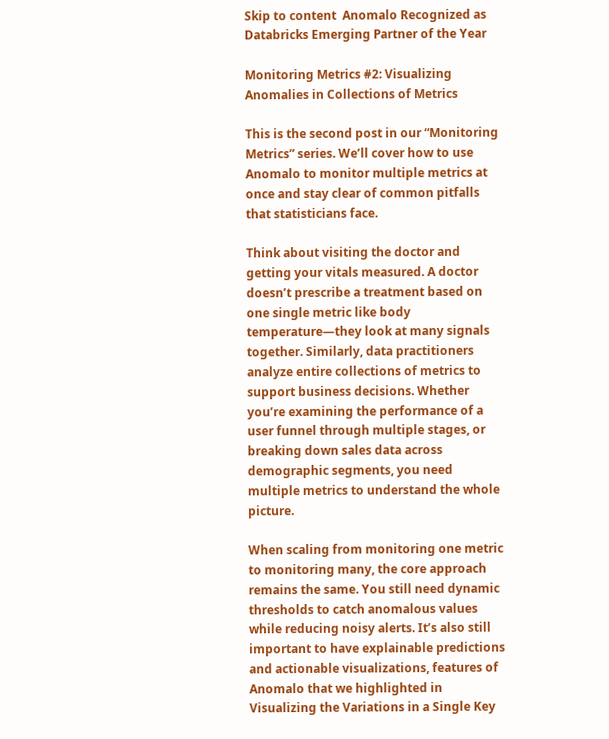Skip to content  Anomalo Recognized as Databricks Emerging Partner of the Year

Monitoring Metrics #2: Visualizing Anomalies in Collections of Metrics

This is the second post in our “Monitoring Metrics” series. We’ll cover how to use Anomalo to monitor multiple metrics at once and stay clear of common pitfalls that statisticians face.

Think about visiting the doctor and getting your vitals measured. A doctor doesn’t prescribe a treatment based on one single metric like body temperature—they look at many signals together. Similarly, data practitioners analyze entire collections of metrics to support business decisions. Whether you’re examining the performance of a user funnel through multiple stages, or breaking down sales data across demographic segments, you need multiple metrics to understand the whole picture.

When scaling from monitoring one metric to monitoring many, the core approach remains the same. You still need dynamic thresholds to catch anomalous values while reducing noisy alerts. It’s also still important to have explainable predictions and actionable visualizations, features of Anomalo that we highlighted in Visualizing the Variations in a Single Key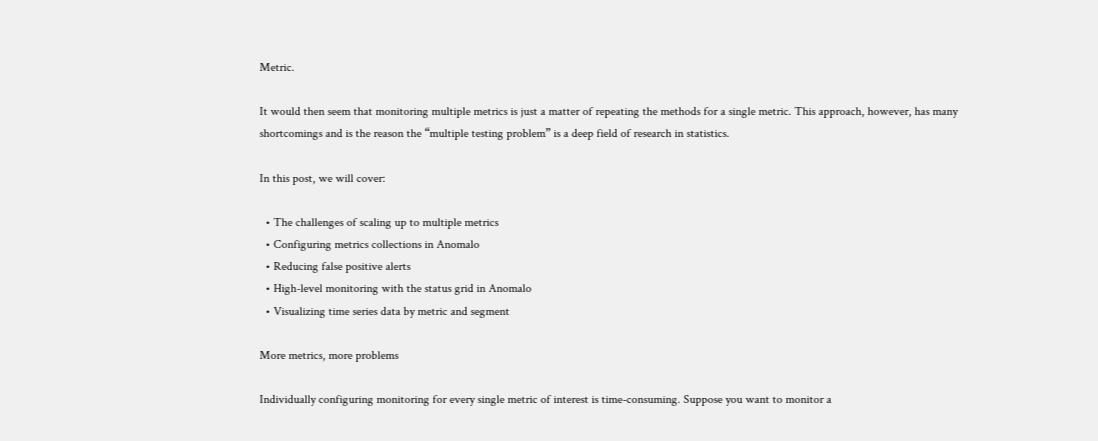Metric.

It would then seem that monitoring multiple metrics is just a matter of repeating the methods for a single metric. This approach, however, has many shortcomings and is the reason the “multiple testing problem” is a deep field of research in statistics.

In this post, we will cover:

  • The challenges of scaling up to multiple metrics
  • Configuring metrics collections in Anomalo
  • Reducing false positive alerts
  • High-level monitoring with the status grid in Anomalo
  • Visualizing time series data by metric and segment

More metrics, more problems

Individually configuring monitoring for every single metric of interest is time-consuming. Suppose you want to monitor a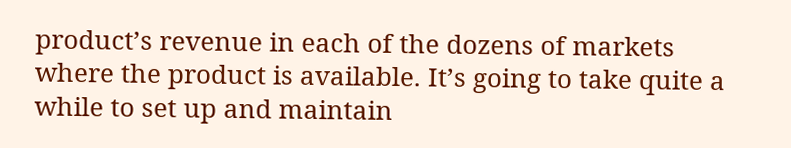product’s revenue in each of the dozens of markets where the product is available. It’s going to take quite a while to set up and maintain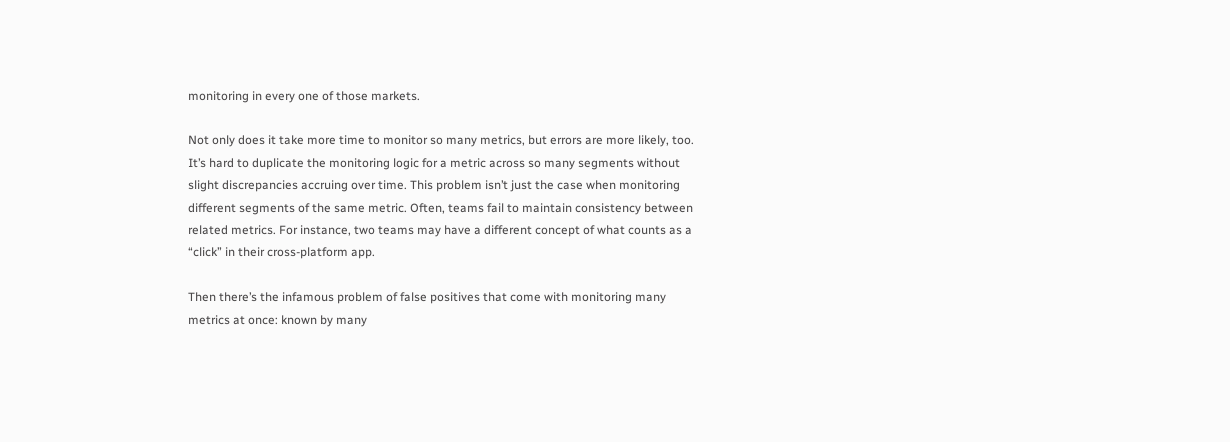monitoring in every one of those markets.

Not only does it take more time to monitor so many metrics, but errors are more likely, too. It’s hard to duplicate the monitoring logic for a metric across so many segments without slight discrepancies accruing over time. This problem isn’t just the case when monitoring different segments of the same metric. Often, teams fail to maintain consistency between related metrics. For instance, two teams may have a different concept of what counts as a “click” in their cross-platform app.

Then there’s the infamous problem of false positives that come with monitoring many metrics at once: known by many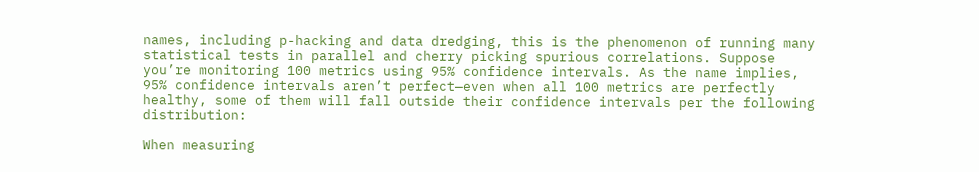names, including p-hacking and data dredging, this is the phenomenon of running many statistical tests in parallel and cherry picking spurious correlations. Suppose you’re monitoring 100 metrics using 95% confidence intervals. As the name implies, 95% confidence intervals aren’t perfect—even when all 100 metrics are perfectly healthy, some of them will fall outside their confidence intervals per the following distribution:

When measuring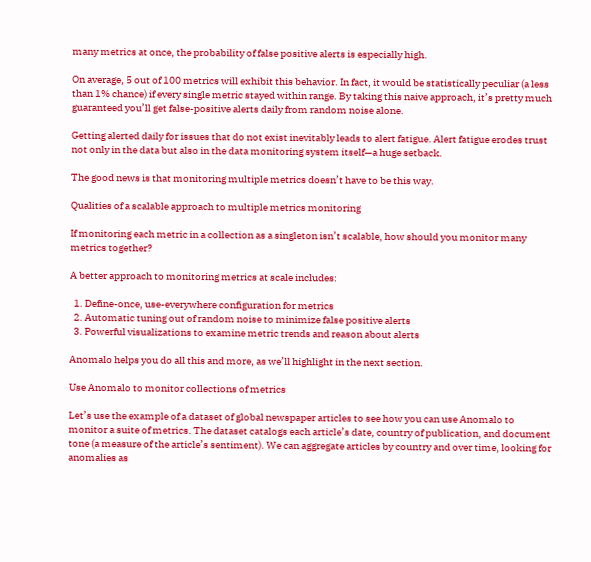many metrics at once, the probability of false positive alerts is especially high.

On average, 5 out of 100 metrics will exhibit this behavior. In fact, it would be statistically peculiar (a less than 1% chance) if every single metric stayed within range. By taking this naive approach, it’s pretty much guaranteed you’ll get false-positive alerts daily from random noise alone.

Getting alerted daily for issues that do not exist inevitably leads to alert fatigue. Alert fatigue erodes trust not only in the data but also in the data monitoring system itself—a huge setback.

The good news is that monitoring multiple metrics doesn’t have to be this way.

Qualities of a scalable approach to multiple metrics monitoring

If monitoring each metric in a collection as a singleton isn’t scalable, how should you monitor many metrics together?

A better approach to monitoring metrics at scale includes:

  1. Define-once, use-everywhere configuration for metrics
  2. Automatic tuning out of random noise to minimize false positive alerts
  3. Powerful visualizations to examine metric trends and reason about alerts

Anomalo helps you do all this and more, as we’ll highlight in the next section.

Use Anomalo to monitor collections of metrics

Let’s use the example of a dataset of global newspaper articles to see how you can use Anomalo to monitor a suite of metrics. The dataset catalogs each article’s date, country of publication, and document tone (a measure of the article’s sentiment). We can aggregate articles by country and over time, looking for anomalies as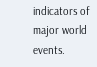indicators of major world events.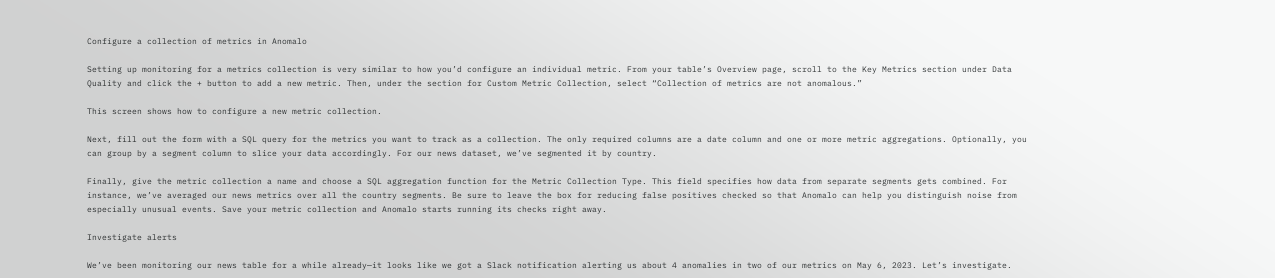Configure a collection of metrics in Anomalo

Setting up monitoring for a metrics collection is very similar to how you’d configure an individual metric. From your table’s Overview page, scroll to the Key Metrics section under Data Quality and click the + button to add a new metric. Then, under the section for Custom Metric Collection, select “Collection of metrics are not anomalous.”

This screen shows how to configure a new metric collection.

Next, fill out the form with a SQL query for the metrics you want to track as a collection. The only required columns are a date column and one or more metric aggregations. Optionally, you can group by a segment column to slice your data accordingly. For our news dataset, we’ve segmented it by country.

Finally, give the metric collection a name and choose a SQL aggregation function for the Metric Collection Type. This field specifies how data from separate segments gets combined. For instance, we’ve averaged our news metrics over all the country segments. Be sure to leave the box for reducing false positives checked so that Anomalo can help you distinguish noise from especially unusual events. Save your metric collection and Anomalo starts running its checks right away.

Investigate alerts

We’ve been monitoring our news table for a while already—it looks like we got a Slack notification alerting us about 4 anomalies in two of our metrics on May 6, 2023. Let’s investigate.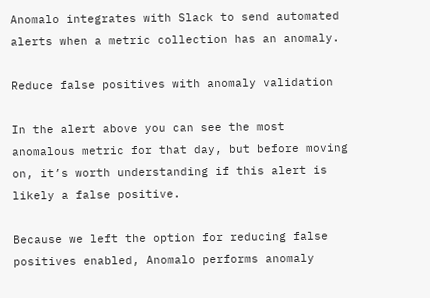Anomalo integrates with Slack to send automated alerts when a metric collection has an anomaly.

Reduce false positives with anomaly validation

In the alert above you can see the most anomalous metric for that day, but before moving on, it’s worth understanding if this alert is likely a false positive.

Because we left the option for reducing false positives enabled, Anomalo performs anomaly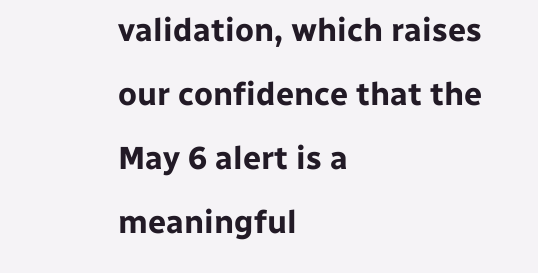validation, which raises our confidence that the May 6 alert is a meaningful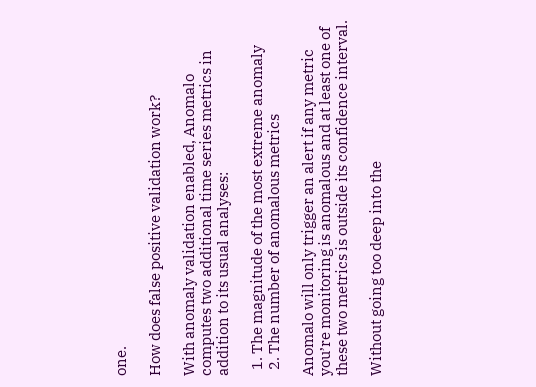one.

How does false positive validation work?

With anomaly validation enabled, Anomalo computes two additional time series metrics in addition to its usual analyses:

  1. The magnitude of the most extreme anomaly
  2. The number of anomalous metrics

Anomalo will only trigger an alert if any metric you’re monitoring is anomalous and at least one of these two metrics is outside its confidence interval.

Without going too deep into the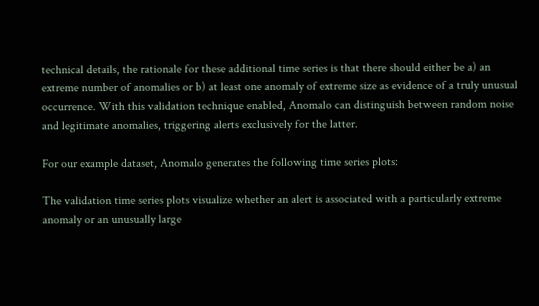technical details, the rationale for these additional time series is that there should either be a) an extreme number of anomalies or b) at least one anomaly of extreme size as evidence of a truly unusual occurrence. With this validation technique enabled, Anomalo can distinguish between random noise and legitimate anomalies, triggering alerts exclusively for the latter.

For our example dataset, Anomalo generates the following time series plots:

The validation time series plots visualize whether an alert is associated with a particularly extreme anomaly or an unusually large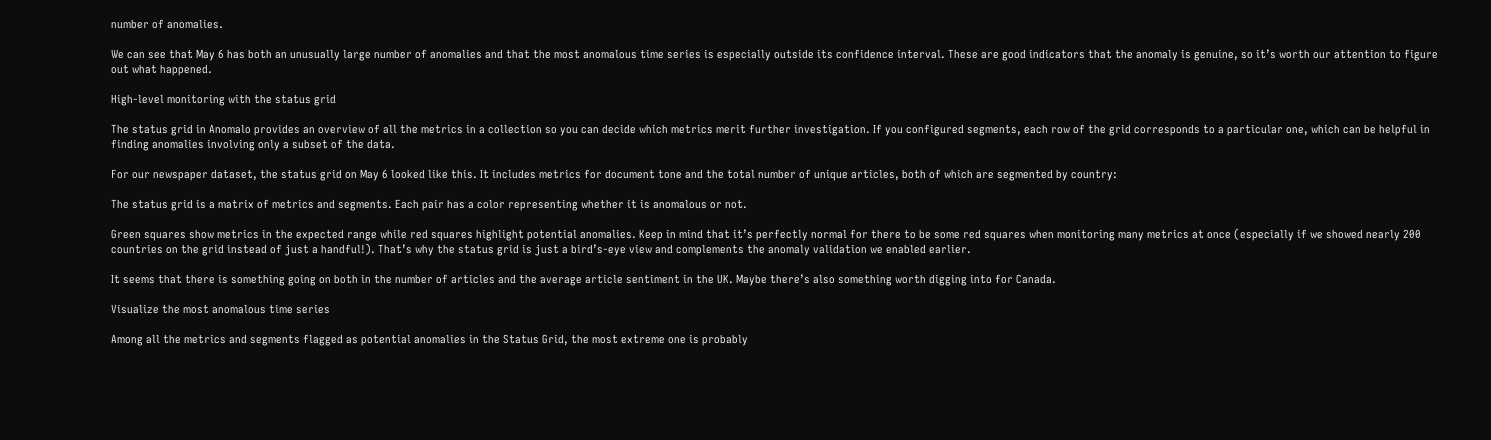number of anomalies.

We can see that May 6 has both an unusually large number of anomalies and that the most anomalous time series is especially outside its confidence interval. These are good indicators that the anomaly is genuine, so it’s worth our attention to figure out what happened.

High-level monitoring with the status grid

The status grid in Anomalo provides an overview of all the metrics in a collection so you can decide which metrics merit further investigation. If you configured segments, each row of the grid corresponds to a particular one, which can be helpful in finding anomalies involving only a subset of the data.

For our newspaper dataset, the status grid on May 6 looked like this. It includes metrics for document tone and the total number of unique articles, both of which are segmented by country:

The status grid is a matrix of metrics and segments. Each pair has a color representing whether it is anomalous or not.

Green squares show metrics in the expected range while red squares highlight potential anomalies. Keep in mind that it’s perfectly normal for there to be some red squares when monitoring many metrics at once (especially if we showed nearly 200 countries on the grid instead of just a handful!). That’s why the status grid is just a bird’s-eye view and complements the anomaly validation we enabled earlier.

It seems that there is something going on both in the number of articles and the average article sentiment in the UK. Maybe there’s also something worth digging into for Canada.

Visualize the most anomalous time series

Among all the metrics and segments flagged as potential anomalies in the Status Grid, the most extreme one is probably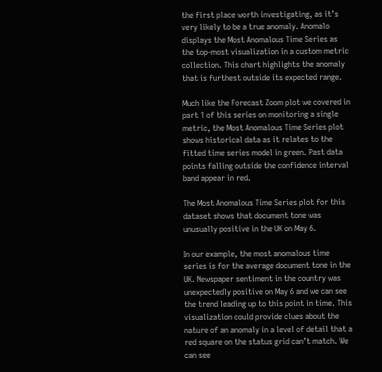the first place worth investigating, as it’s very likely to be a true anomaly. Anomalo displays the Most Anomalous Time Series as the top-most visualization in a custom metric collection. This chart highlights the anomaly that is furthest outside its expected range.

Much like the Forecast Zoom plot we covered in part 1 of this series on monitoring a single metric, the Most Anomalous Time Series plot shows historical data as it relates to the fitted time series model in green. Past data points falling outside the confidence interval band appear in red.

The Most Anomalous Time Series plot for this dataset shows that document tone was unusually positive in the UK on May 6.

In our example, the most anomalous time series is for the average document tone in the UK. Newspaper sentiment in the country was unexpectedly positive on May 6 and we can see the trend leading up to this point in time. This visualization could provide clues about the nature of an anomaly in a level of detail that a red square on the status grid can’t match. We can see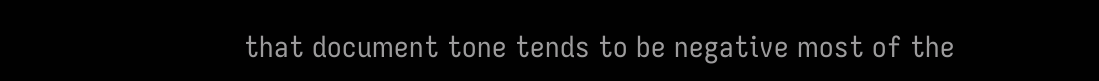that document tone tends to be negative most of the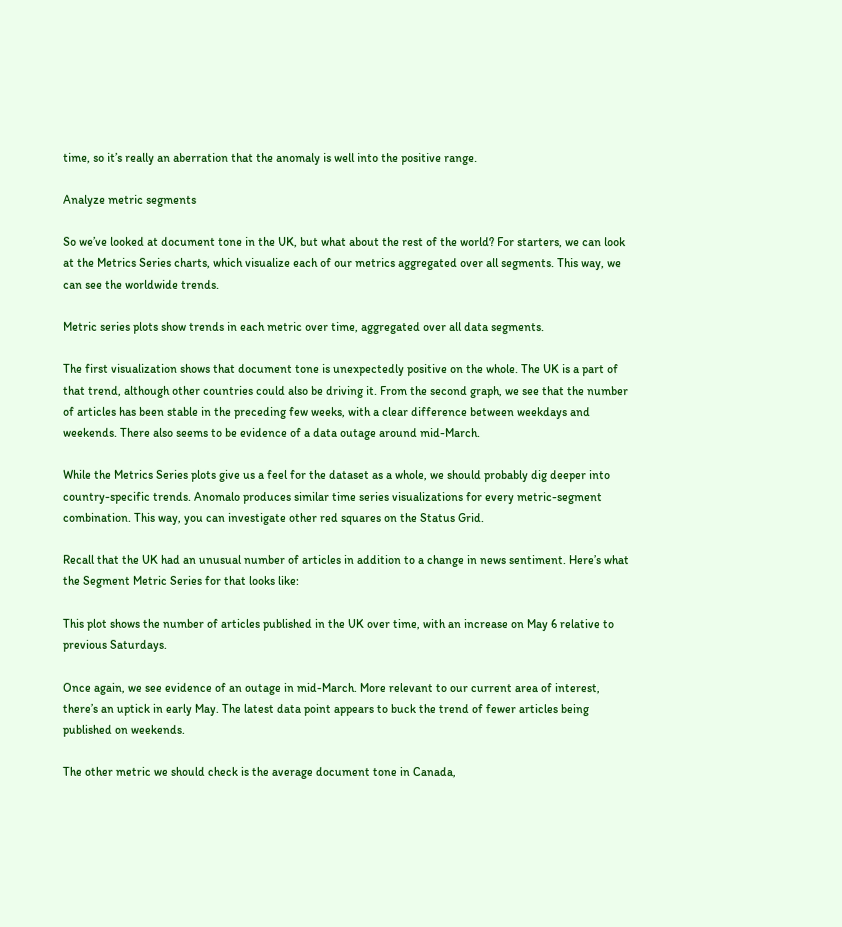time, so it’s really an aberration that the anomaly is well into the positive range.

Analyze metric segments

So we’ve looked at document tone in the UK, but what about the rest of the world? For starters, we can look at the Metrics Series charts, which visualize each of our metrics aggregated over all segments. This way, we can see the worldwide trends.

Metric series plots show trends in each metric over time, aggregated over all data segments.

The first visualization shows that document tone is unexpectedly positive on the whole. The UK is a part of that trend, although other countries could also be driving it. From the second graph, we see that the number of articles has been stable in the preceding few weeks, with a clear difference between weekdays and weekends. There also seems to be evidence of a data outage around mid-March.

While the Metrics Series plots give us a feel for the dataset as a whole, we should probably dig deeper into country-specific trends. Anomalo produces similar time series visualizations for every metric-segment combination. This way, you can investigate other red squares on the Status Grid.

Recall that the UK had an unusual number of articles in addition to a change in news sentiment. Here’s what the Segment Metric Series for that looks like:

This plot shows the number of articles published in the UK over time, with an increase on May 6 relative to previous Saturdays.

Once again, we see evidence of an outage in mid-March. More relevant to our current area of interest, there’s an uptick in early May. The latest data point appears to buck the trend of fewer articles being published on weekends.

The other metric we should check is the average document tone in Canada,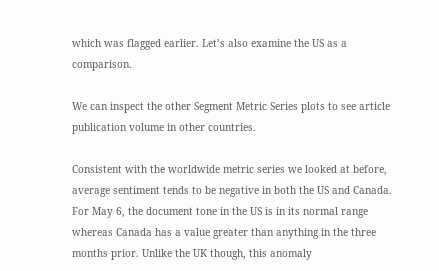which was flagged earlier. Let’s also examine the US as a comparison.

We can inspect the other Segment Metric Series plots to see article publication volume in other countries.

Consistent with the worldwide metric series we looked at before, average sentiment tends to be negative in both the US and Canada. For May 6, the document tone in the US is in its normal range whereas Canada has a value greater than anything in the three months prior. Unlike the UK though, this anomaly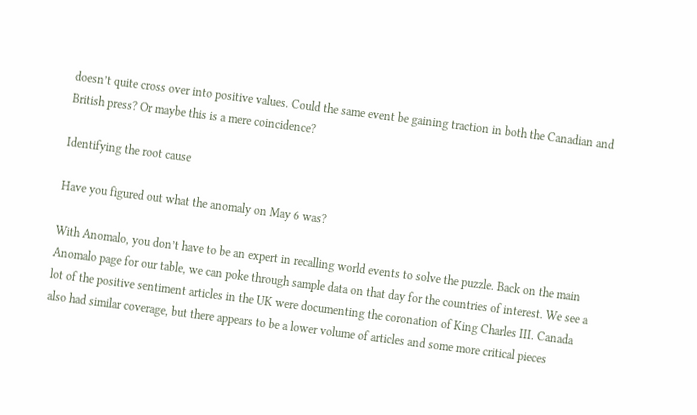doesn’t quite cross over into positive values. Could the same event be gaining traction in both the Canadian and British press? Or maybe this is a mere coincidence?

Identifying the root cause

Have you figured out what the anomaly on May 6 was?

With Anomalo, you don’t have to be an expert in recalling world events to solve the puzzle. Back on the main Anomalo page for our table, we can poke through sample data on that day for the countries of interest. We see a lot of the positive sentiment articles in the UK were documenting the coronation of King Charles III. Canada also had similar coverage, but there appears to be a lower volume of articles and some more critical pieces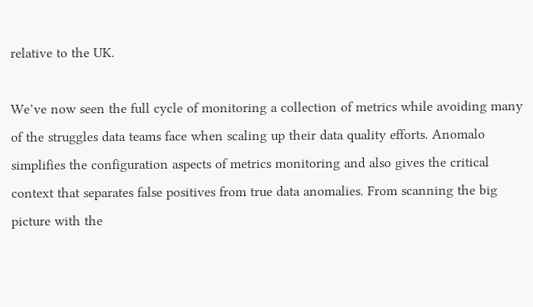relative to the UK.

We’ve now seen the full cycle of monitoring a collection of metrics while avoiding many of the struggles data teams face when scaling up their data quality efforts. Anomalo simplifies the configuration aspects of metrics monitoring and also gives the critical context that separates false positives from true data anomalies. From scanning the big picture with the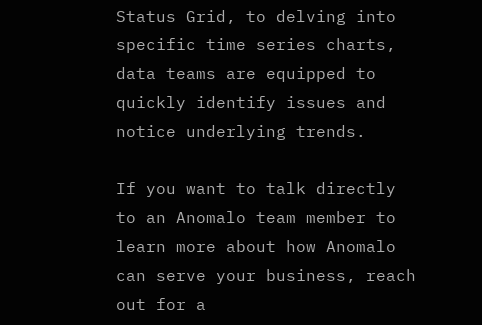Status Grid, to delving into specific time series charts, data teams are equipped to quickly identify issues and notice underlying trends.

If you want to talk directly to an Anomalo team member to learn more about how Anomalo can serve your business, reach out for a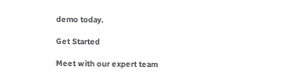demo today.

Get Started

Meet with our expert team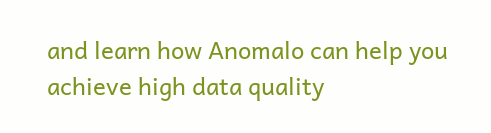and learn how Anomalo can help you achieve high data quality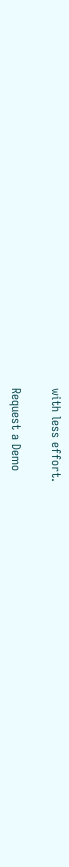with less effort.

Request a Demo